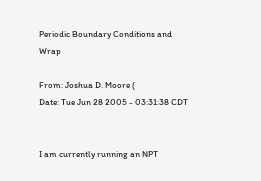Periodic Boundary Conditions and Wrap

From: Joshua D. Moore (
Date: Tue Jun 28 2005 - 03:31:38 CDT


I am currently running an NPT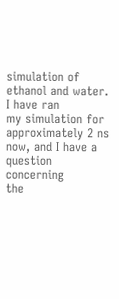simulation of ethanol and water. I have ran
my simulation for approximately 2 ns now, and I have a question concerning
the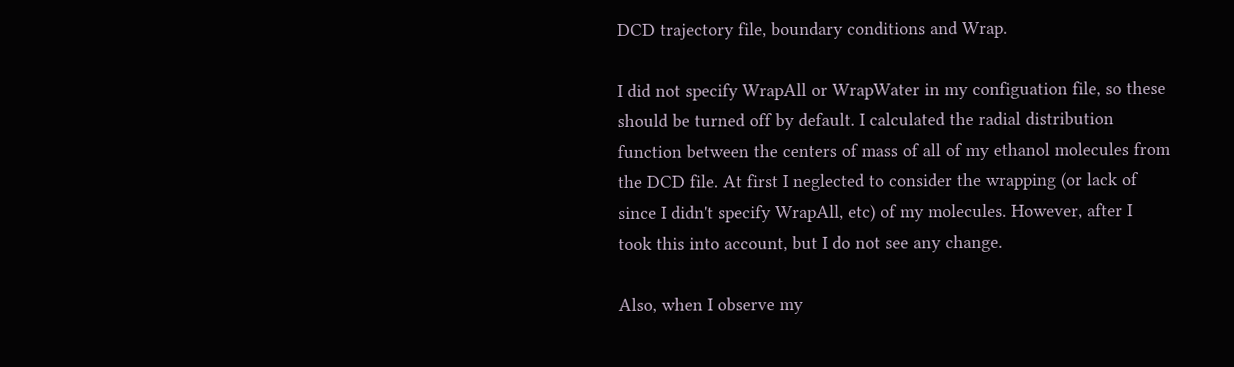DCD trajectory file, boundary conditions and Wrap.

I did not specify WrapAll or WrapWater in my configuation file, so these
should be turned off by default. I calculated the radial distribution
function between the centers of mass of all of my ethanol molecules from
the DCD file. At first I neglected to consider the wrapping (or lack of
since I didn't specify WrapAll, etc) of my molecules. However, after I
took this into account, but I do not see any change.

Also, when I observe my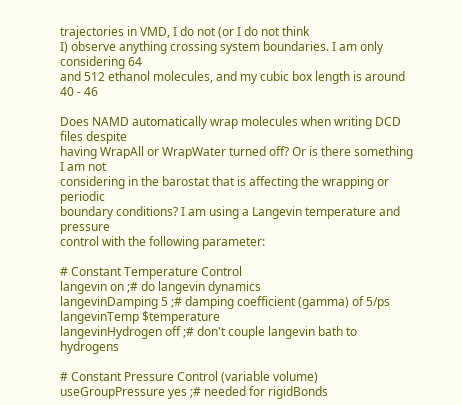trajectories in VMD, I do not (or I do not think
I) observe anything crossing system boundaries. I am only considering 64
and 512 ethanol molecules, and my cubic box length is around 40 - 46

Does NAMD automatically wrap molecules when writing DCD files despite
having WrapAll or WrapWater turned off? Or is there something I am not
considering in the barostat that is affecting the wrapping or periodic
boundary conditions? I am using a Langevin temperature and pressure
control with the following parameter:

# Constant Temperature Control
langevin on ;# do langevin dynamics
langevinDamping 5 ;# damping coefficient (gamma) of 5/ps
langevinTemp $temperature
langevinHydrogen off ;# don't couple langevin bath to hydrogens

# Constant Pressure Control (variable volume)
useGroupPressure yes ;# needed for rigidBonds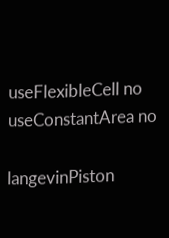useFlexibleCell no
useConstantArea no

langevinPiston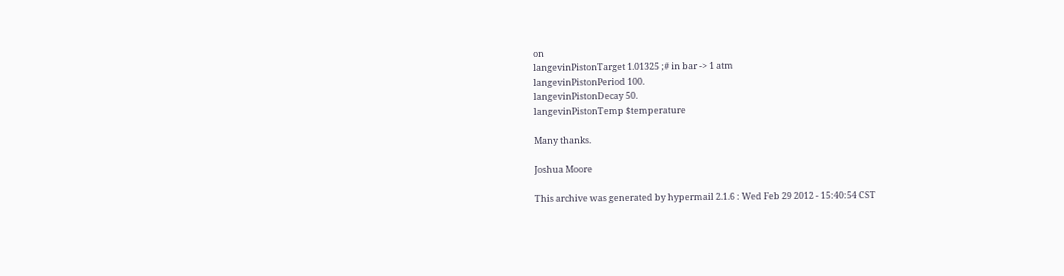on
langevinPistonTarget 1.01325 ;# in bar -> 1 atm
langevinPistonPeriod 100.
langevinPistonDecay 50.
langevinPistonTemp $temperature

Many thanks.

Joshua Moore

This archive was generated by hypermail 2.1.6 : Wed Feb 29 2012 - 15:40:54 CST